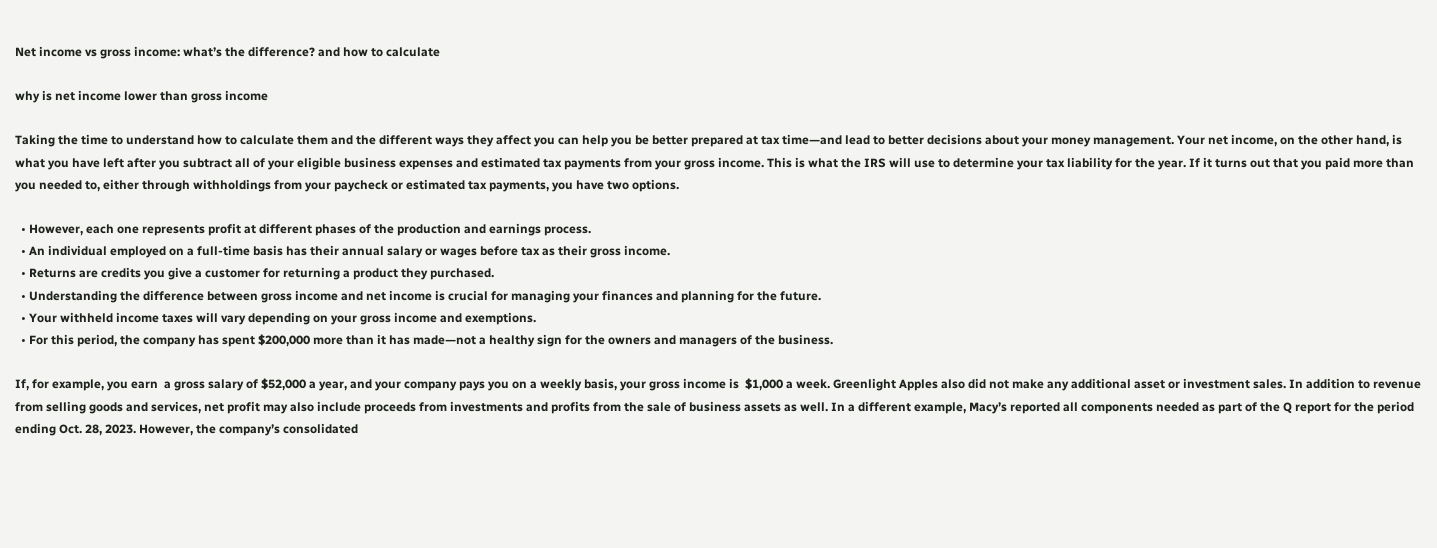Net income vs gross income: what’s the difference? and how to calculate

why is net income lower than gross income

Taking the time to understand how to calculate them and the different ways they affect you can help you be better prepared at tax time—and lead to better decisions about your money management. Your net income, on the other hand, is what you have left after you subtract all of your eligible business expenses and estimated tax payments from your gross income. This is what the IRS will use to determine your tax liability for the year. If it turns out that you paid more than you needed to, either through withholdings from your paycheck or estimated tax payments, you have two options.

  • However, each one represents profit at different phases of the production and earnings process.
  • An individual employed on a full-time basis has their annual salary or wages before tax as their gross income.
  • Returns are credits you give a customer for returning a product they purchased.
  • Understanding the difference between gross income and net income is crucial for managing your finances and planning for the future.
  • Your withheld income taxes will vary depending on your gross income and exemptions.
  • For this period, the company has spent $200,000 more than it has made—not a healthy sign for the owners and managers of the business.

If, for example, you earn  a gross salary of $52,000 a year, and your company pays you on a weekly basis, your gross income is  $1,000 a week. Greenlight Apples also did not make any additional asset or investment sales. In addition to revenue from selling goods and services, net profit may also include proceeds from investments and profits from the sale of business assets as well. In a different example, Macy’s reported all components needed as part of the Q report for the period ending Oct. 28, 2023. However, the company’s consolidated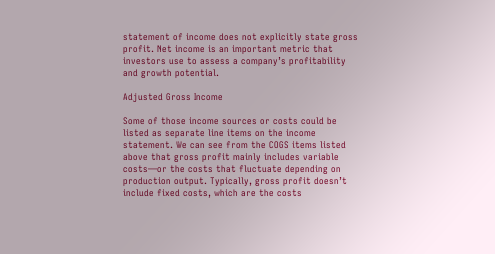statement of income does not explicitly state gross profit. Net income is an important metric that investors use to assess a company’s profitability and growth potential.

Adjusted Gross Income

Some of those income sources or costs could be listed as separate line items on the income statement. We can see from the COGS items listed above that gross profit mainly includes variable costs—or the costs that fluctuate depending on production output. Typically, gross profit doesn’t include fixed costs, which are the costs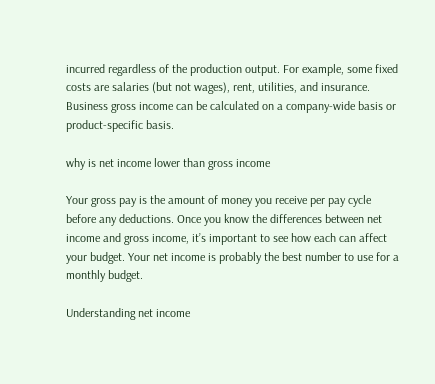incurred regardless of the production output. For example, some fixed costs are salaries (but not wages), rent, utilities, and insurance. Business gross income can be calculated on a company-wide basis or product-specific basis.

why is net income lower than gross income

Your gross pay is the amount of money you receive per pay cycle before any deductions. Once you know the differences between net income and gross income, it’s important to see how each can affect your budget. Your net income is probably the best number to use for a monthly budget.

Understanding net income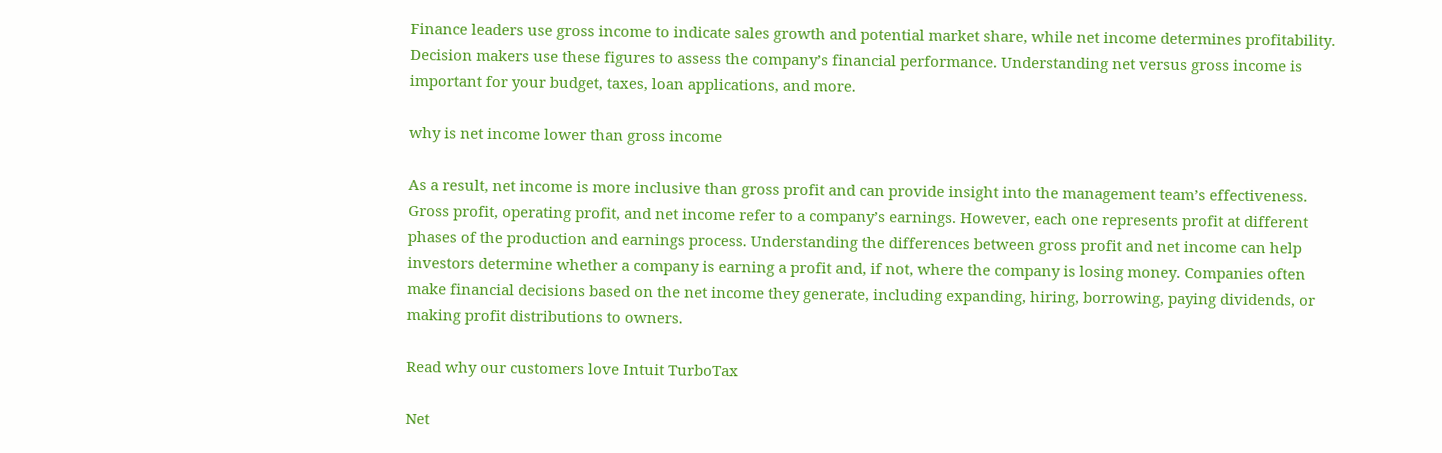Finance leaders use gross income to indicate sales growth and potential market share, while net income determines profitability. Decision makers use these figures to assess the company’s financial performance. Understanding net versus gross income is important for your budget, taxes, loan applications, and more.

why is net income lower than gross income

As a result, net income is more inclusive than gross profit and can provide insight into the management team’s effectiveness. Gross profit, operating profit, and net income refer to a company’s earnings. However, each one represents profit at different phases of the production and earnings process. Understanding the differences between gross profit and net income can help investors determine whether a company is earning a profit and, if not, where the company is losing money. Companies often make financial decisions based on the net income they generate, including expanding, hiring, borrowing, paying dividends, or making profit distributions to owners.

Read why our customers love Intuit TurboTax

Net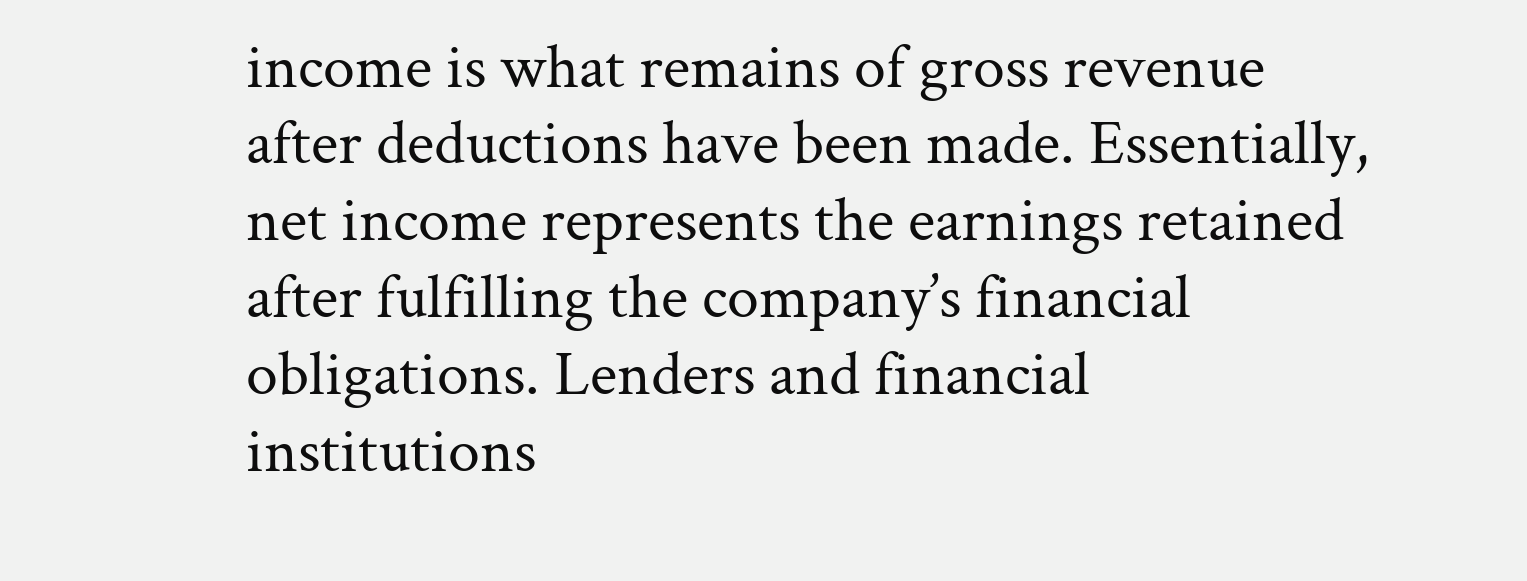income is what remains of gross revenue after deductions have been made. Essentially, net income represents the earnings retained after fulfilling the company’s financial obligations. Lenders and financial institutions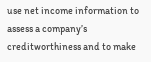use net income information to assess a company’s creditworthiness and to make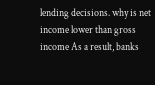lending decisions. why is net income lower than gross income As a result, banks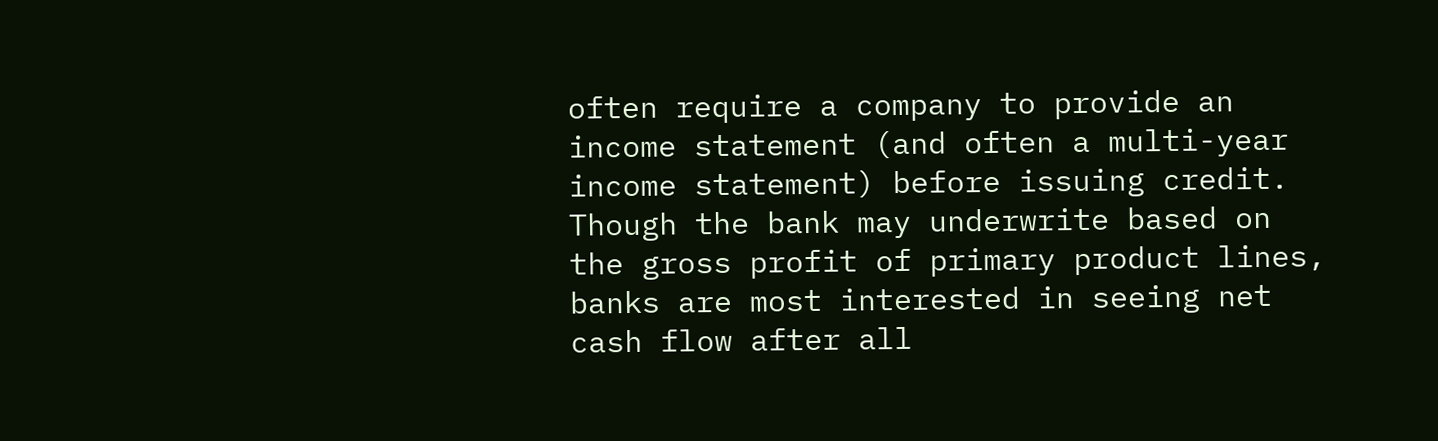often require a company to provide an income statement (and often a multi-year income statement) before issuing credit. Though the bank may underwrite based on the gross profit of primary product lines, banks are most interested in seeing net cash flow after all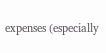expenses (especially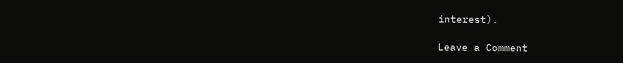interest).

Leave a Comment